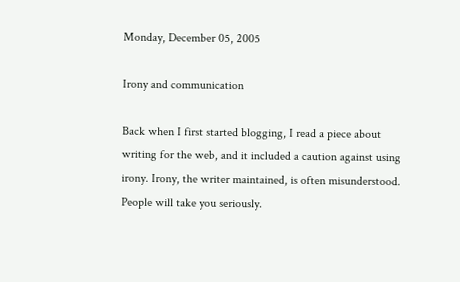Monday, December 05, 2005

Irony and communication

Back when I first started blogging, I read a piece about writing for the web, and it included a caution against using irony. Irony, the writer maintained, is often misunderstood. People will take you seriously.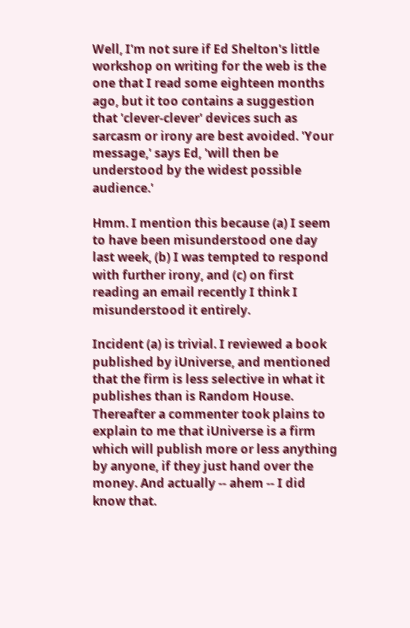Well, I'm not sure if Ed Shelton's little workshop on writing for the web is the one that I read some eighteen months ago, but it too contains a suggestion that 'clever-clever' devices such as sarcasm or irony are best avoided. 'Your message,' says Ed, 'will then be understood by the widest possible audience.'

Hmm. I mention this because (a) I seem to have been misunderstood one day last week, (b) I was tempted to respond with further irony, and (c) on first reading an email recently I think I misunderstood it entirely.

Incident (a) is trivial. I reviewed a book published by iUniverse, and mentioned that the firm is less selective in what it publishes than is Random House. Thereafter a commenter took plains to explain to me that iUniverse is a firm which will publish more or less anything by anyone, if they just hand over the money. And actually -- ahem -- I did know that.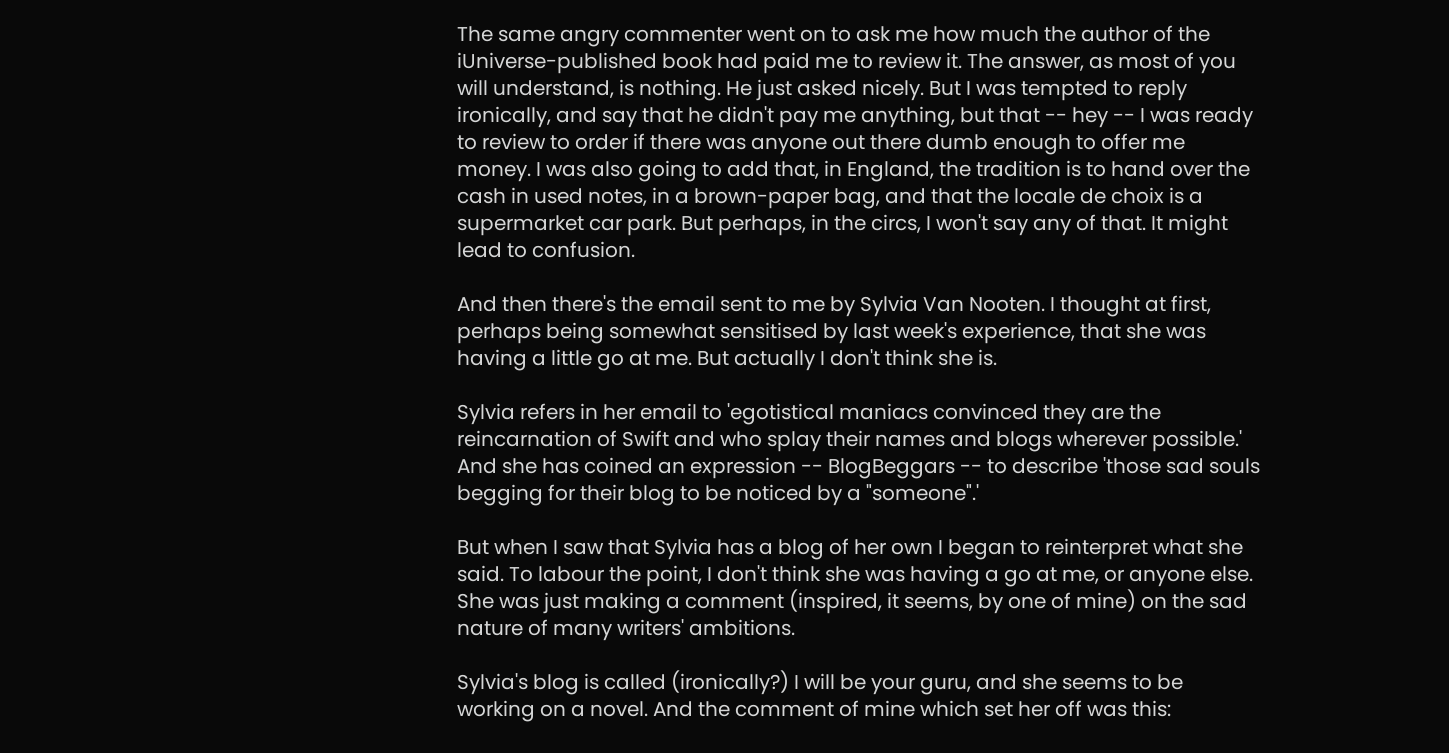The same angry commenter went on to ask me how much the author of the iUniverse-published book had paid me to review it. The answer, as most of you will understand, is nothing. He just asked nicely. But I was tempted to reply ironically, and say that he didn't pay me anything, but that -- hey -- I was ready to review to order if there was anyone out there dumb enough to offer me money. I was also going to add that, in England, the tradition is to hand over the cash in used notes, in a brown-paper bag, and that the locale de choix is a supermarket car park. But perhaps, in the circs, I won't say any of that. It might lead to confusion.

And then there's the email sent to me by Sylvia Van Nooten. I thought at first, perhaps being somewhat sensitised by last week's experience, that she was having a little go at me. But actually I don't think she is.

Sylvia refers in her email to 'egotistical maniacs convinced they are the reincarnation of Swift and who splay their names and blogs wherever possible.' And she has coined an expression -- BlogBeggars -- to describe 'those sad souls begging for their blog to be noticed by a "someone".'

But when I saw that Sylvia has a blog of her own I began to reinterpret what she said. To labour the point, I don't think she was having a go at me, or anyone else. She was just making a comment (inspired, it seems, by one of mine) on the sad nature of many writers' ambitions.

Sylvia's blog is called (ironically?) I will be your guru, and she seems to be working on a novel. And the comment of mine which set her off was this: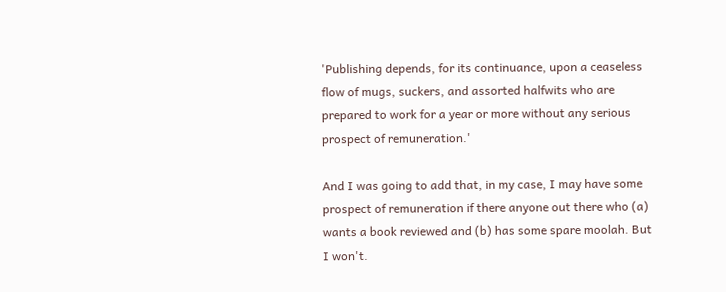'Publishing depends, for its continuance, upon a ceaseless flow of mugs, suckers, and assorted halfwits who are prepared to work for a year or more without any serious prospect of remuneration.'

And I was going to add that, in my case, I may have some prospect of remuneration if there anyone out there who (a) wants a book reviewed and (b) has some spare moolah. But I won't.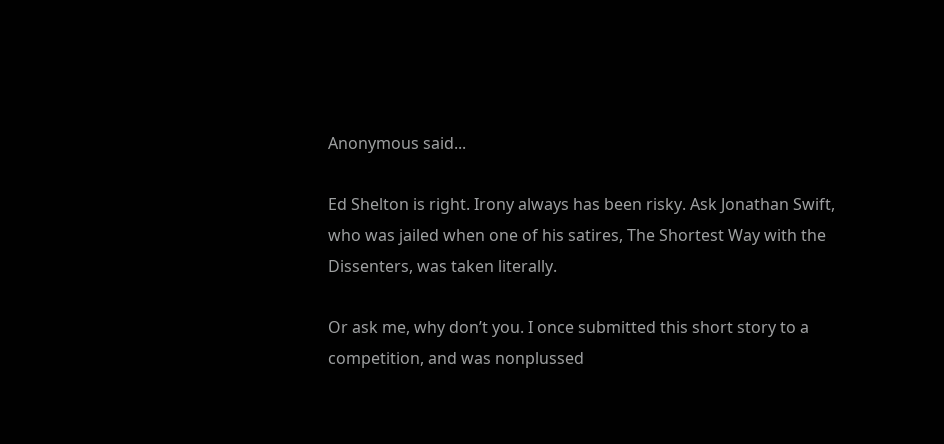Anonymous said...

Ed Shelton is right. Irony always has been risky. Ask Jonathan Swift, who was jailed when one of his satires, The Shortest Way with the Dissenters, was taken literally.

Or ask me, why don’t you. I once submitted this short story to a competition, and was nonplussed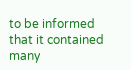to be informed that it contained many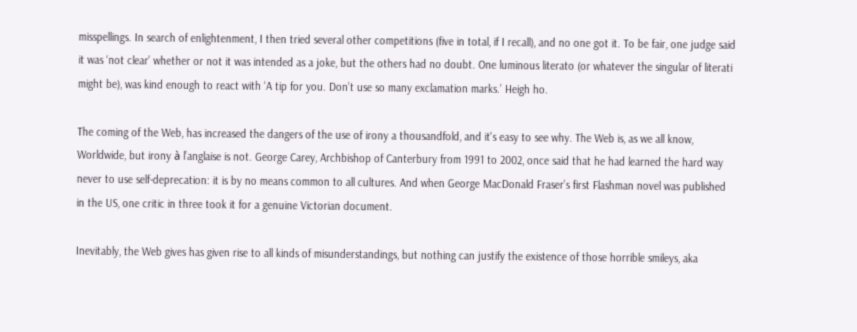misspellings. In search of enlightenment, I then tried several other competitions (five in total, if I recall), and no one got it. To be fair, one judge said it was ‘not clear’ whether or not it was intended as a joke, but the others had no doubt. One luminous literato (or whatever the singular of literati might be), was kind enough to react with ‘A tip for you. Don’t use so many exclamation marks.’ Heigh ho.

The coming of the Web, has increased the dangers of the use of irony a thousandfold, and it's easy to see why. The Web is, as we all know, Worldwide, but irony à l’anglaise is not. George Carey, Archbishop of Canterbury from 1991 to 2002, once said that he had learned the hard way never to use self-deprecation: it is by no means common to all cultures. And when George MacDonald Fraser’s first Flashman novel was published in the US, one critic in three took it for a genuine Victorian document.

Inevitably, the Web gives has given rise to all kinds of misunderstandings, but nothing can justify the existence of those horrible smileys, aka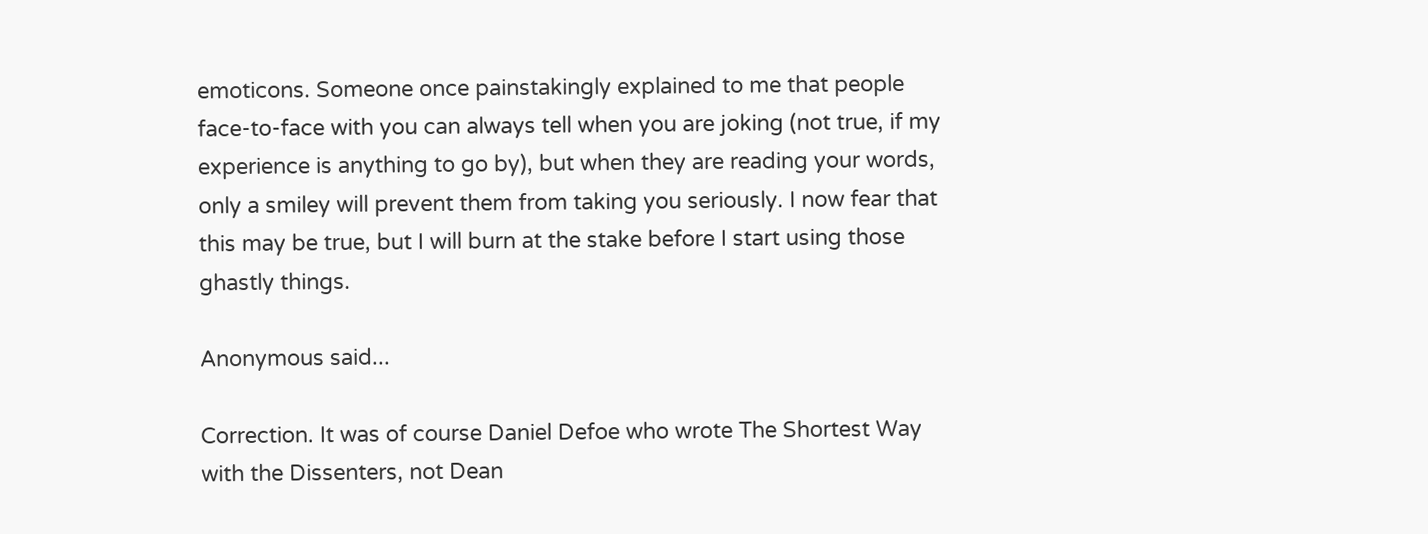emoticons. Someone once painstakingly explained to me that people face-to-face with you can always tell when you are joking (not true, if my experience is anything to go by), but when they are reading your words, only a smiley will prevent them from taking you seriously. I now fear that this may be true, but I will burn at the stake before I start using those ghastly things.

Anonymous said...

Correction. It was of course Daniel Defoe who wrote The Shortest Way with the Dissenters, not Dean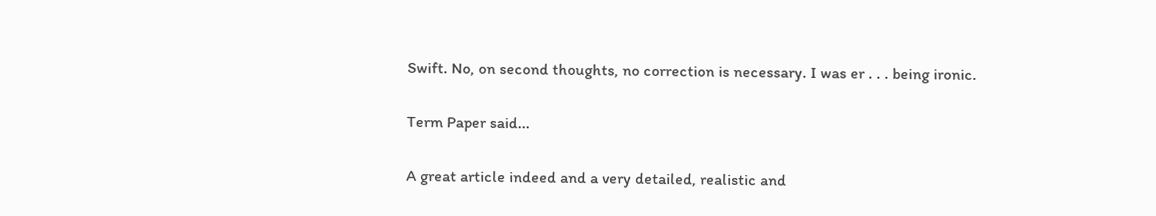Swift. No, on second thoughts, no correction is necessary. I was er . . . being ironic.

Term Paper said...

A great article indeed and a very detailed, realistic and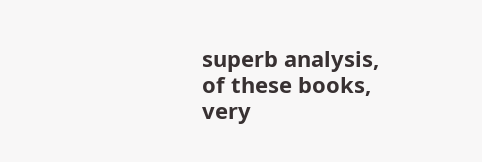superb analysis, of these books, very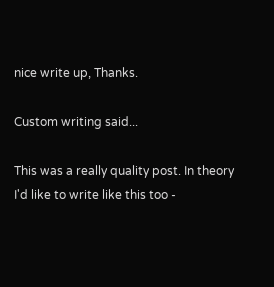nice write up, Thanks.

Custom writing said...

This was a really quality post. In theory I'd like to write like this too -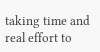taking time and real effort to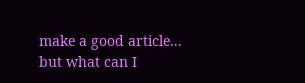make a good article... but what can I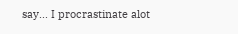say... I procrastinate alot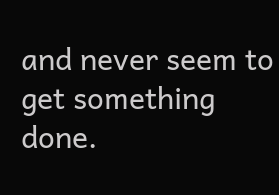and never seem to get something done.